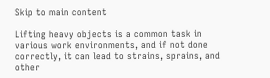Skip to main content

Lifting heavy objects is a common task in various work environments, and if not done correctly, it can lead to strains, sprains, and other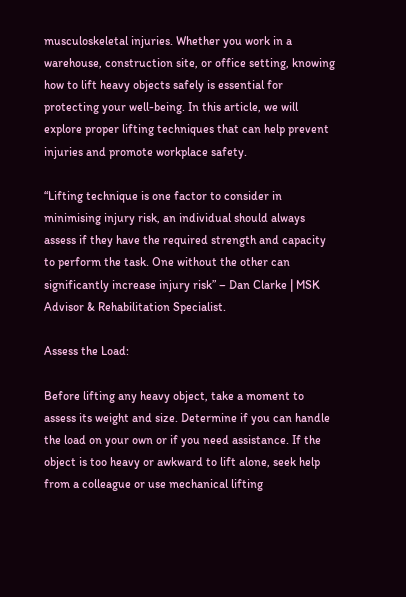musculoskeletal injuries. Whether you work in a warehouse, construction site, or office setting, knowing how to lift heavy objects safely is essential for protecting your well-being. In this article, we will explore proper lifting techniques that can help prevent injuries and promote workplace safety.

“Lifting technique is one factor to consider in minimising injury risk, an individual should always assess if they have the required strength and capacity to perform the task. One without the other can significantly increase injury risk” – Dan Clarke | MSK Advisor & Rehabilitation Specialist.

Assess the Load:

Before lifting any heavy object, take a moment to assess its weight and size. Determine if you can handle the load on your own or if you need assistance. If the object is too heavy or awkward to lift alone, seek help from a colleague or use mechanical lifting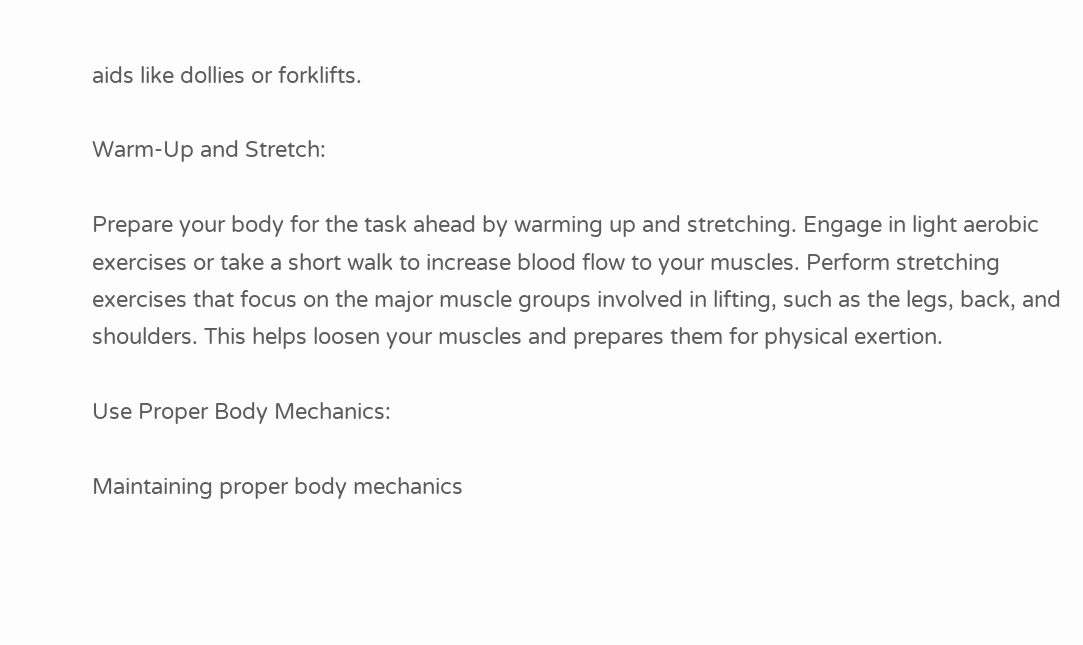aids like dollies or forklifts.

Warm-Up and Stretch:

Prepare your body for the task ahead by warming up and stretching. Engage in light aerobic exercises or take a short walk to increase blood flow to your muscles. Perform stretching exercises that focus on the major muscle groups involved in lifting, such as the legs, back, and shoulders. This helps loosen your muscles and prepares them for physical exertion.

Use Proper Body Mechanics:

Maintaining proper body mechanics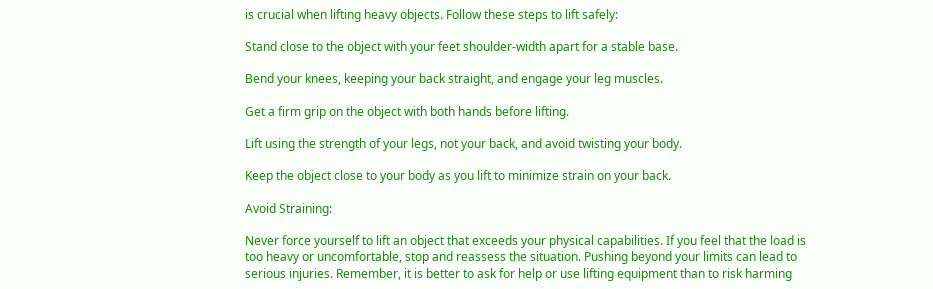is crucial when lifting heavy objects. Follow these steps to lift safely:

Stand close to the object with your feet shoulder-width apart for a stable base.

Bend your knees, keeping your back straight, and engage your leg muscles.

Get a firm grip on the object with both hands before lifting.

Lift using the strength of your legs, not your back, and avoid twisting your body.

Keep the object close to your body as you lift to minimize strain on your back.

Avoid Straining:

Never force yourself to lift an object that exceeds your physical capabilities. If you feel that the load is too heavy or uncomfortable, stop and reassess the situation. Pushing beyond your limits can lead to serious injuries. Remember, it is better to ask for help or use lifting equipment than to risk harming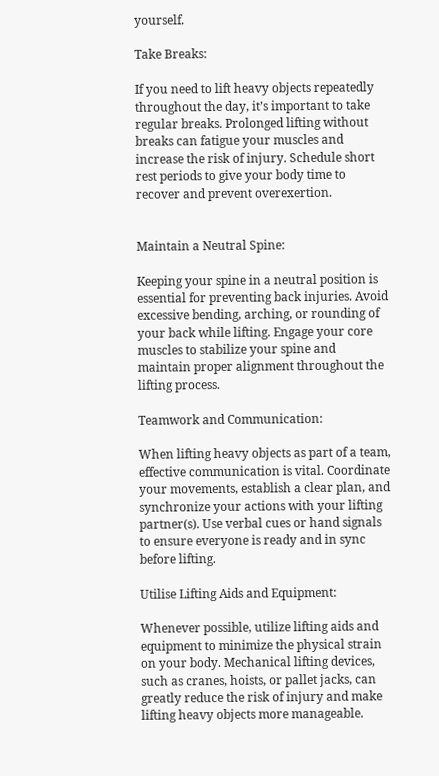yourself.

Take Breaks:

If you need to lift heavy objects repeatedly throughout the day, it’s important to take regular breaks. Prolonged lifting without breaks can fatigue your muscles and increase the risk of injury. Schedule short rest periods to give your body time to recover and prevent overexertion.


Maintain a Neutral Spine:

Keeping your spine in a neutral position is essential for preventing back injuries. Avoid excessive bending, arching, or rounding of your back while lifting. Engage your core muscles to stabilize your spine and maintain proper alignment throughout the lifting process.

Teamwork and Communication:

When lifting heavy objects as part of a team, effective communication is vital. Coordinate your movements, establish a clear plan, and synchronize your actions with your lifting partner(s). Use verbal cues or hand signals to ensure everyone is ready and in sync before lifting.

Utilise Lifting Aids and Equipment:

Whenever possible, utilize lifting aids and equipment to minimize the physical strain on your body. Mechanical lifting devices, such as cranes, hoists, or pallet jacks, can greatly reduce the risk of injury and make lifting heavy objects more manageable.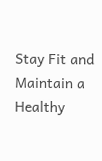Stay Fit and Maintain a Healthy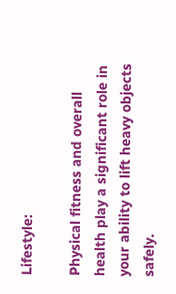Lifestyle:

Physical fitness and overall health play a significant role in your ability to lift heavy objects safely.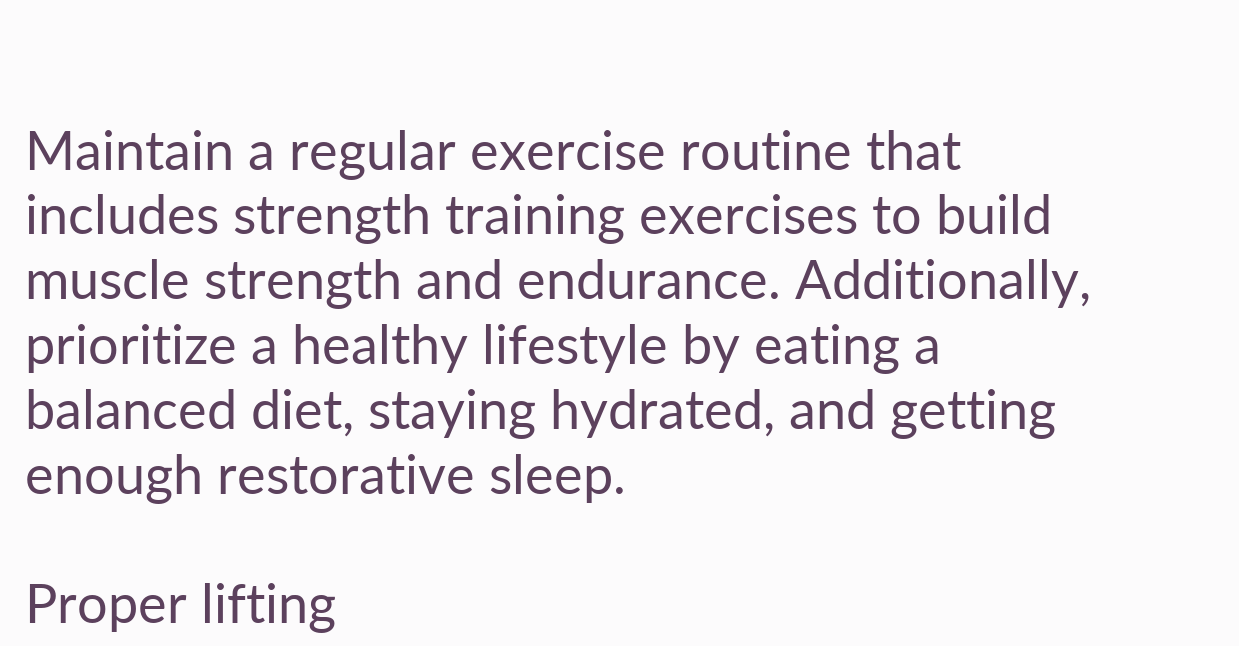Maintain a regular exercise routine that includes strength training exercises to build muscle strength and endurance. Additionally, prioritize a healthy lifestyle by eating a balanced diet, staying hydrated, and getting enough restorative sleep.

Proper lifting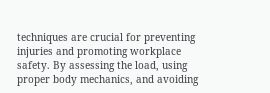techniques are crucial for preventing injuries and promoting workplace safety. By assessing the load, using proper body mechanics, and avoiding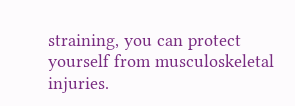straining, you can protect yourself from musculoskeletal injuries.